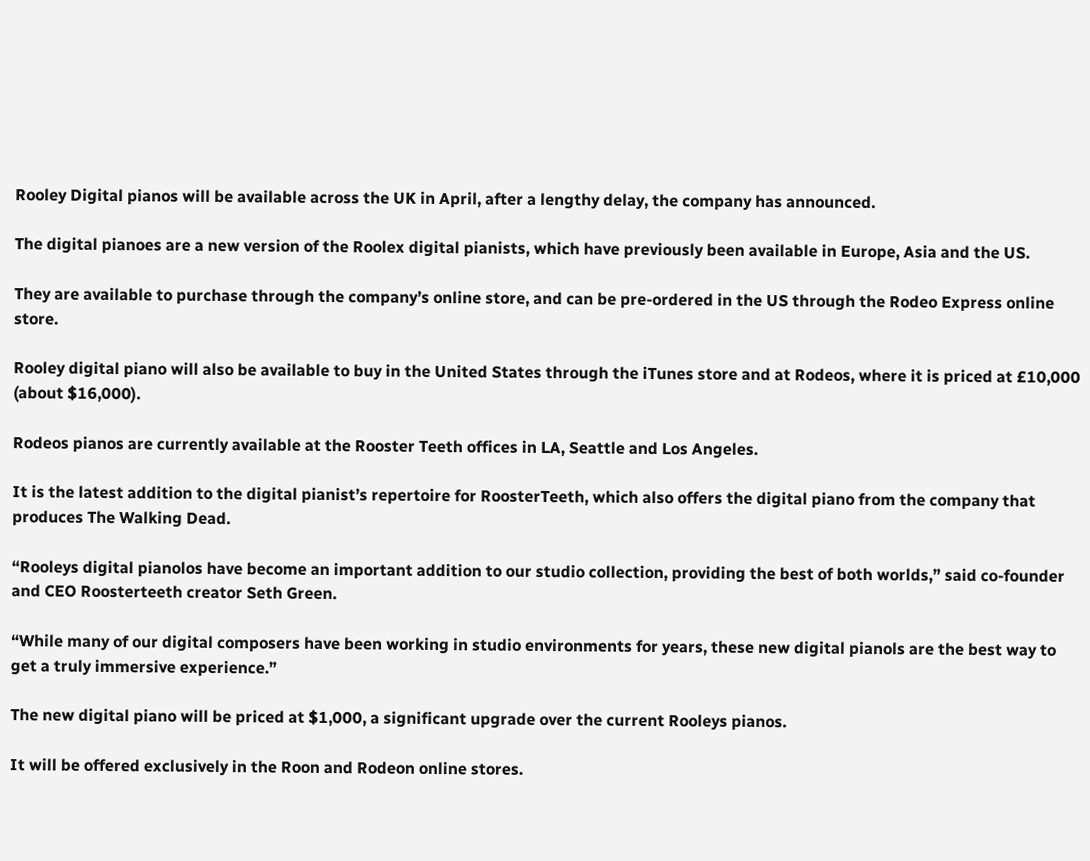Rooley Digital pianos will be available across the UK in April, after a lengthy delay, the company has announced.

The digital pianoes are a new version of the Roolex digital pianists, which have previously been available in Europe, Asia and the US.

They are available to purchase through the company’s online store, and can be pre-ordered in the US through the Rodeo Express online store.

Rooley digital piano will also be available to buy in the United States through the iTunes store and at Rodeos, where it is priced at £10,000 (about $16,000).

Rodeos pianos are currently available at the Rooster Teeth offices in LA, Seattle and Los Angeles.

It is the latest addition to the digital pianist’s repertoire for RoosterTeeth, which also offers the digital piano from the company that produces The Walking Dead.

“Rooleys digital pianolos have become an important addition to our studio collection, providing the best of both worlds,” said co-founder and CEO Roosterteeth creator Seth Green.

“While many of our digital composers have been working in studio environments for years, these new digital pianols are the best way to get a truly immersive experience.”

The new digital piano will be priced at $1,000, a significant upgrade over the current Rooleys pianos.

It will be offered exclusively in the Roon and Rodeon online stores.